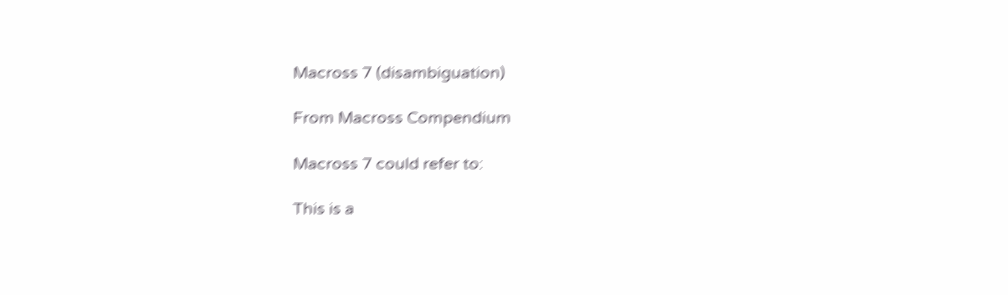Macross 7 (disambiguation)

From Macross Compendium

Macross 7 could refer to:

This is a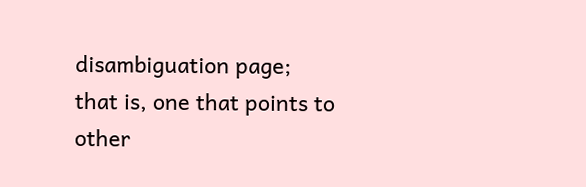disambiguation page; that is, one that points to other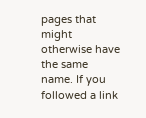pages that might otherwise have the same name. If you followed a link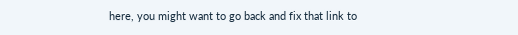here, you might want to go back and fix that link to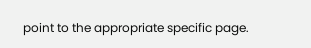point to the appropriate specific page.